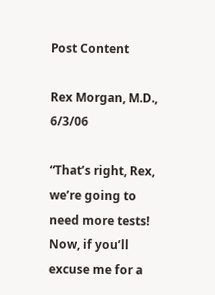Post Content

Rex Morgan, M.D., 6/3/06

“That’s right, Rex, we’re going to need more tests! Now, if you’ll excuse me for a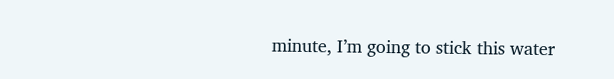minute, I’m going to stick this water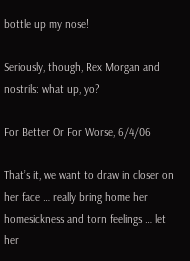bottle up my nose!

Seriously, though, Rex Morgan and nostrils: what up, yo?

For Better Or For Worse, 6/4/06

That’s it, we want to draw in closer on her face … really bring home her homesickness and torn feelings … let her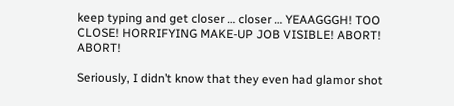keep typing and get closer … closer … YEAAGGGH! TOO CLOSE! HORRIFYING MAKE-UP JOB VISIBLE! ABORT! ABORT!

Seriously, I didn’t know that they even had glamor shot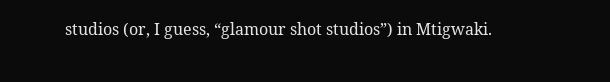studios (or, I guess, “glamour shot studios”) in Mtigwaki.